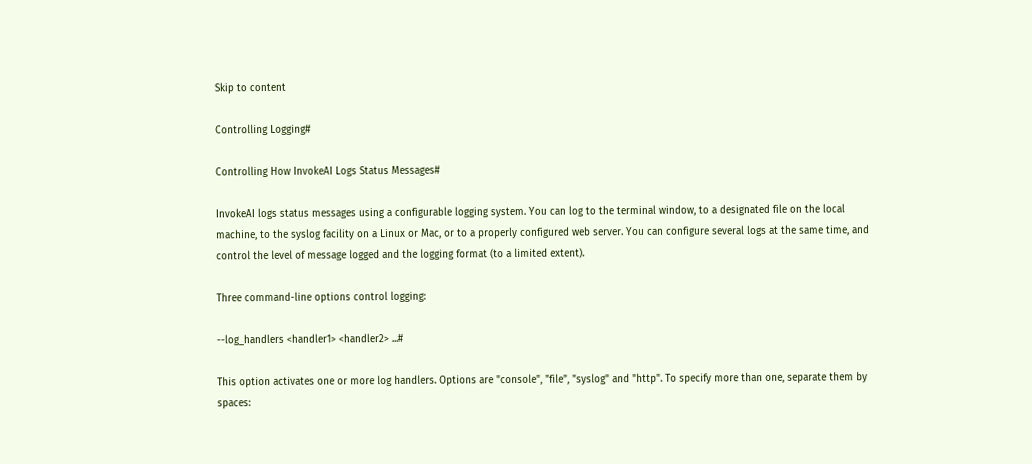Skip to content

Controlling Logging#

Controlling How InvokeAI Logs Status Messages#

InvokeAI logs status messages using a configurable logging system. You can log to the terminal window, to a designated file on the local machine, to the syslog facility on a Linux or Mac, or to a properly configured web server. You can configure several logs at the same time, and control the level of message logged and the logging format (to a limited extent).

Three command-line options control logging:

--log_handlers <handler1> <handler2> ...#

This option activates one or more log handlers. Options are "console", "file", "syslog" and "http". To specify more than one, separate them by spaces: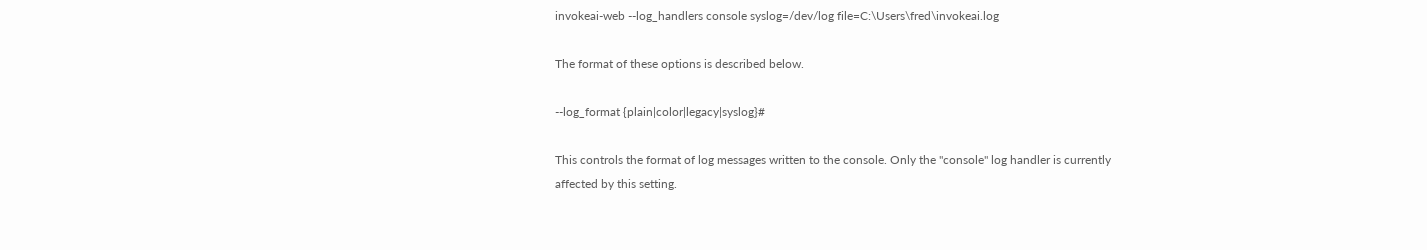invokeai-web --log_handlers console syslog=/dev/log file=C:\Users\fred\invokeai.log

The format of these options is described below.

--log_format {plain|color|legacy|syslog}#

This controls the format of log messages written to the console. Only the "console" log handler is currently affected by this setting.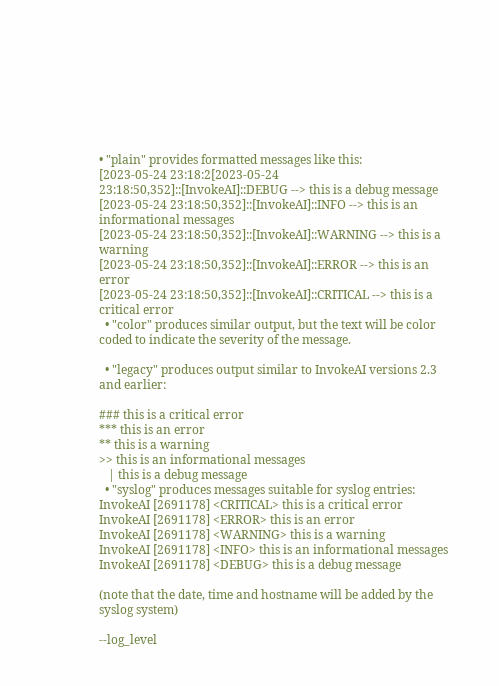• "plain" provides formatted messages like this:
[2023-05-24 23:18:2[2023-05-24 23:18:50,352]::[InvokeAI]::DEBUG --> this is a debug message
[2023-05-24 23:18:50,352]::[InvokeAI]::INFO --> this is an informational messages
[2023-05-24 23:18:50,352]::[InvokeAI]::WARNING --> this is a warning
[2023-05-24 23:18:50,352]::[InvokeAI]::ERROR --> this is an error
[2023-05-24 23:18:50,352]::[InvokeAI]::CRITICAL --> this is a critical error
  • "color" produces similar output, but the text will be color coded to indicate the severity of the message.

  • "legacy" produces output similar to InvokeAI versions 2.3 and earlier:

### this is a critical error
*** this is an error
** this is a warning
>> this is an informational messages
   | this is a debug message
  • "syslog" produces messages suitable for syslog entries:
InvokeAI [2691178] <CRITICAL> this is a critical error
InvokeAI [2691178] <ERROR> this is an error
InvokeAI [2691178] <WARNING> this is a warning
InvokeAI [2691178] <INFO> this is an informational messages
InvokeAI [2691178] <DEBUG> this is a debug message

(note that the date, time and hostname will be added by the syslog system)

--log_level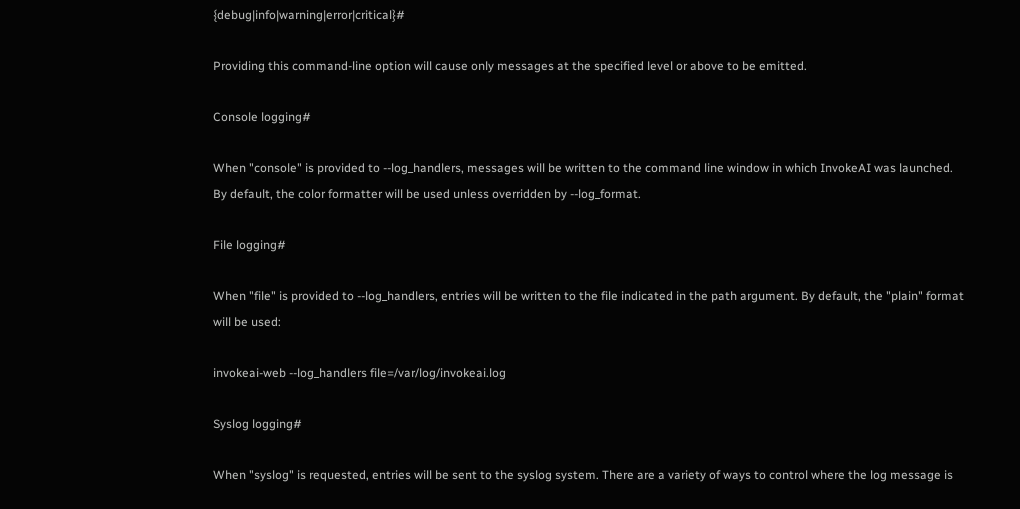{debug|info|warning|error|critical}#

Providing this command-line option will cause only messages at the specified level or above to be emitted.

Console logging#

When "console" is provided to --log_handlers, messages will be written to the command line window in which InvokeAI was launched. By default, the color formatter will be used unless overridden by --log_format.

File logging#

When "file" is provided to --log_handlers, entries will be written to the file indicated in the path argument. By default, the "plain" format will be used:

invokeai-web --log_handlers file=/var/log/invokeai.log

Syslog logging#

When "syslog" is requested, entries will be sent to the syslog system. There are a variety of ways to control where the log message is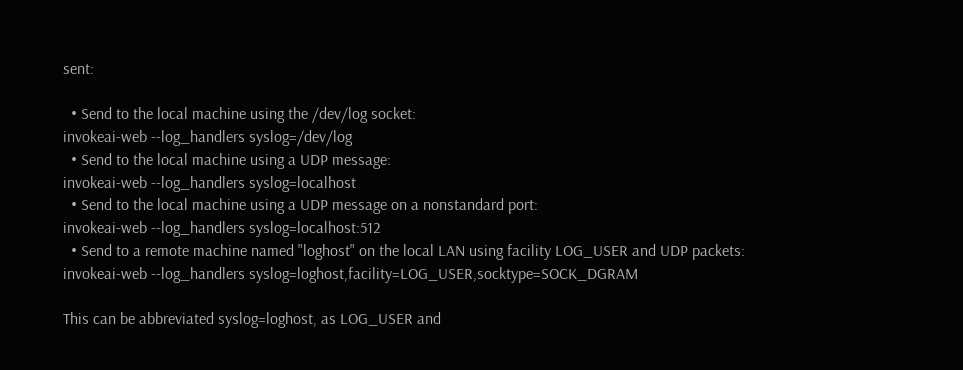sent:

  • Send to the local machine using the /dev/log socket:
invokeai-web --log_handlers syslog=/dev/log
  • Send to the local machine using a UDP message:
invokeai-web --log_handlers syslog=localhost
  • Send to the local machine using a UDP message on a nonstandard port:
invokeai-web --log_handlers syslog=localhost:512
  • Send to a remote machine named "loghost" on the local LAN using facility LOG_USER and UDP packets:
invokeai-web --log_handlers syslog=loghost,facility=LOG_USER,socktype=SOCK_DGRAM

This can be abbreviated syslog=loghost, as LOG_USER and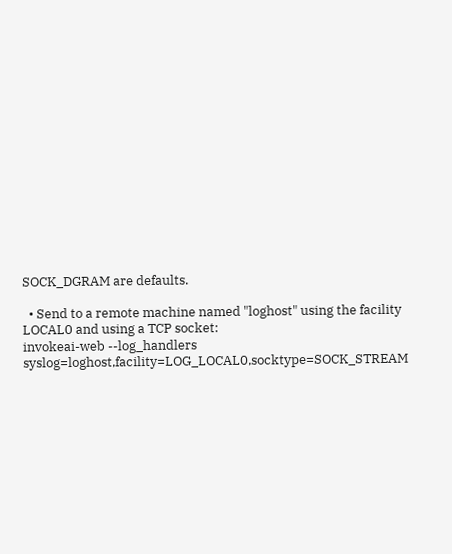SOCK_DGRAM are defaults.

  • Send to a remote machine named "loghost" using the facility LOCAL0 and using a TCP socket:
invokeai-web --log_handlers syslog=loghost,facility=LOG_LOCAL0,socktype=SOCK_STREAM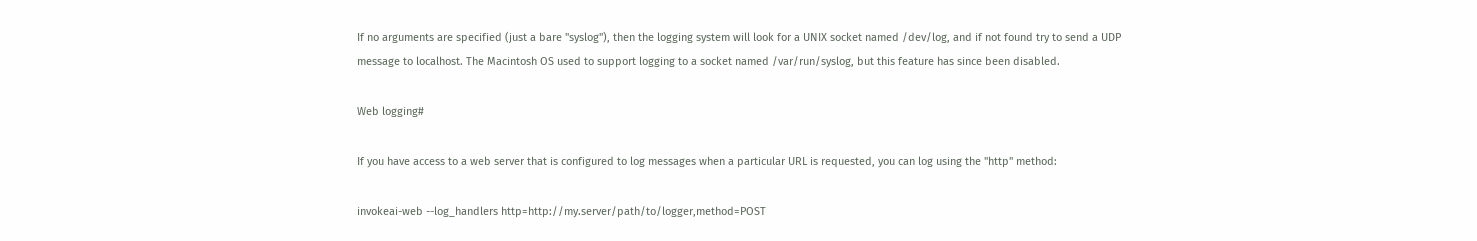If no arguments are specified (just a bare "syslog"), then the logging system will look for a UNIX socket named /dev/log, and if not found try to send a UDP message to localhost. The Macintosh OS used to support logging to a socket named /var/run/syslog, but this feature has since been disabled.

Web logging#

If you have access to a web server that is configured to log messages when a particular URL is requested, you can log using the "http" method:

invokeai-web --log_handlers http=http://my.server/path/to/logger,method=POST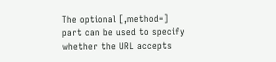The optional [,method=] part can be used to specify whether the URL accepts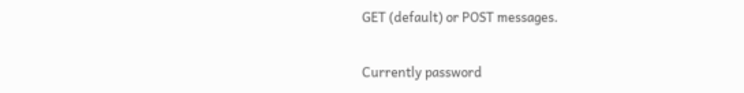GET (default) or POST messages.

Currently password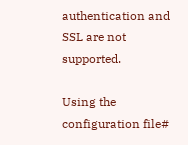authentication and SSL are not supported.

Using the configuration file#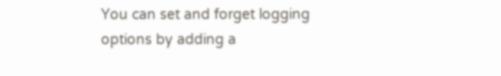You can set and forget logging options by adding a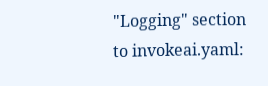"Logging" section to invokeai.yaml: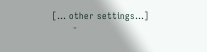[... other settings...]
       -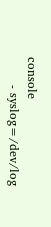console
       - syslog=/dev/log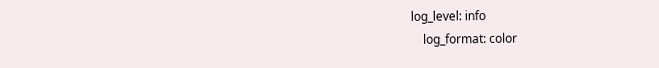log_level: info
    log_format: color